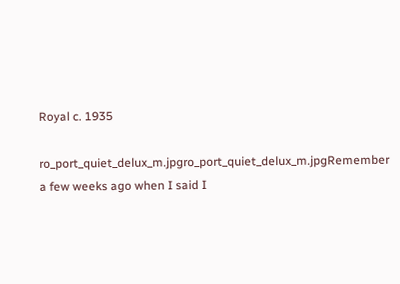Royal c. 1935

ro_port_quiet_delux_m.jpgro_port_quiet_delux_m.jpgRemember a few weeks ago when I said I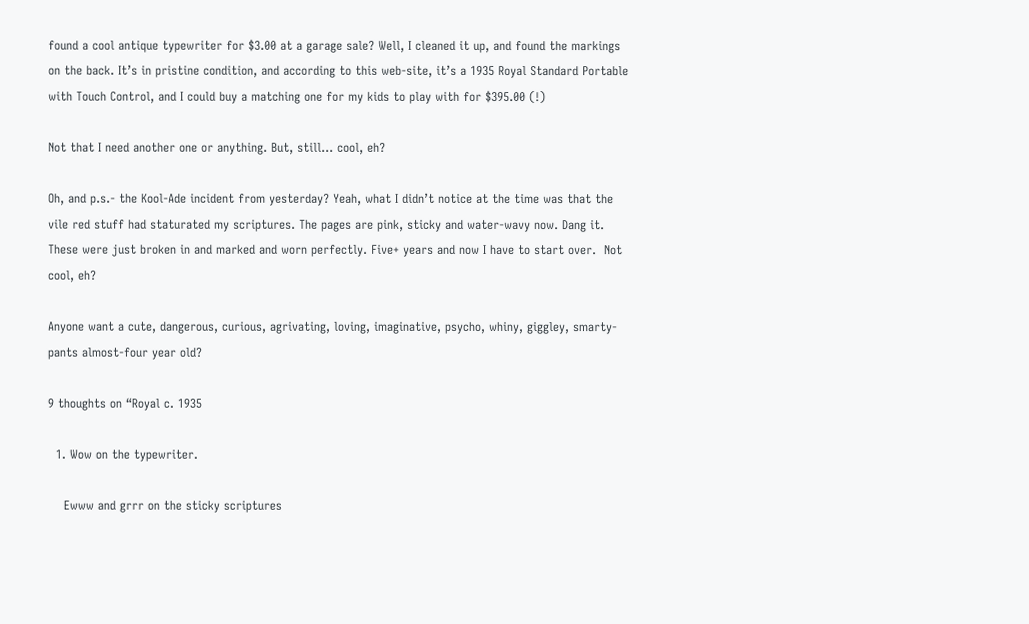found a cool antique typewriter for $3.00 at a garage sale? Well, I cleaned it up, and found the markings on the back. It’s in pristine condition, and according to this web-site, it’s a 1935 Royal Standard Portable with Touch Control, and I could buy a matching one for my kids to play with for $395.00 (!)

Not that I need another one or anything. But, still… cool, eh?

Oh, and p.s.- the Kool-Ade incident from yesterday? Yeah, what I didn’t notice at the time was that the vile red stuff had staturated my scriptures. The pages are pink, sticky and water-wavy now. Dang it. These were just broken in and marked and worn perfectly. Five+ years and now I have to start over.  Not cool, eh?

Anyone want a cute, dangerous, curious, agrivating, loving, imaginative, psycho, whiny, giggley, smarty-pants almost-four year old?

9 thoughts on “Royal c. 1935

  1. Wow on the typewriter.

    Ewww and grrr on the sticky scriptures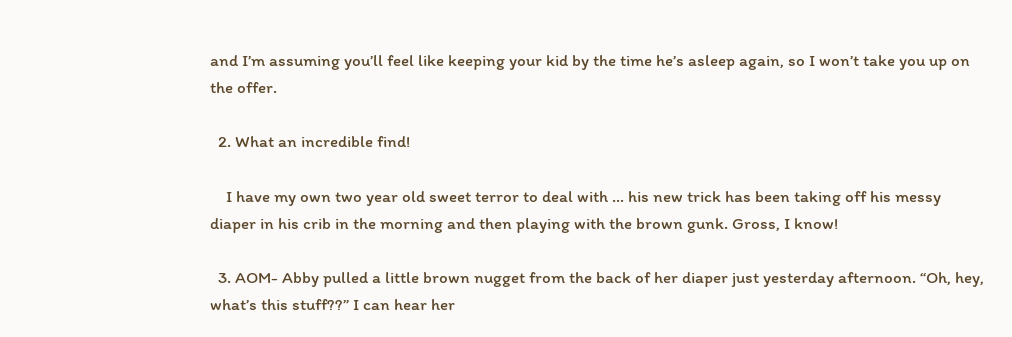and I’m assuming you’ll feel like keeping your kid by the time he’s asleep again, so I won’t take you up on the offer.

  2. What an incredible find!

    I have my own two year old sweet terror to deal with … his new trick has been taking off his messy diaper in his crib in the morning and then playing with the brown gunk. Gross, I know!

  3. AOM- Abby pulled a little brown nugget from the back of her diaper just yesterday afternoon. “Oh, hey, what’s this stuff??” I can hear her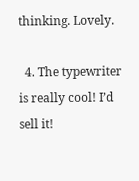thinking. Lovely.

  4. The typewriter is really cool! I’d sell it!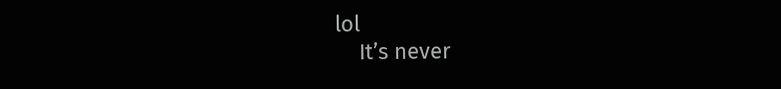lol
    It’s never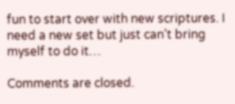fun to start over with new scriptures. I need a new set but just can’t bring myself to do it…

Comments are closed.